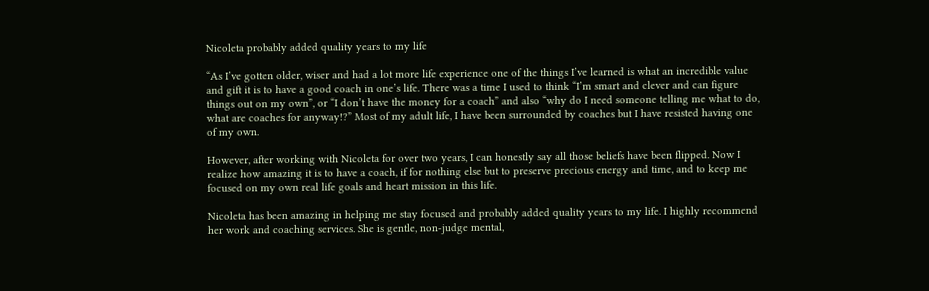Nicoleta probably added quality years to my life

“As I’ve gotten older, wiser and had a lot more life experience one of the things I’ve learned is what an incredible value and gift it is to have a good coach in one’s life. There was a time I used to think “I’m smart and clever and can figure things out on my own”, or “I don’t have the money for a coach” and also “why do I need someone telling me what to do, what are coaches for anyway!?” Most of my adult life, I have been surrounded by coaches but I have resisted having one of my own.

However, after working with Nicoleta for over two years, I can honestly say all those beliefs have been flipped. Now I realize how amazing it is to have a coach, if for nothing else but to preserve precious energy and time, and to keep me focused on my own real life goals and heart mission in this life.

Nicoleta has been amazing in helping me stay focused and probably added quality years to my life. I highly recommend her work and coaching services. She is gentle, non-judge mental,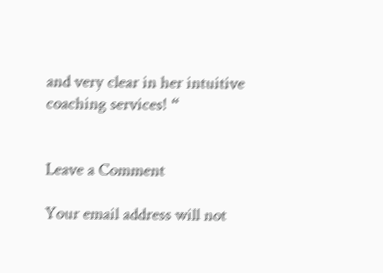and very clear in her intuitive coaching services! “


Leave a Comment

Your email address will not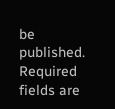be published. Required fields are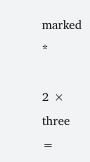marked *

2 × three =